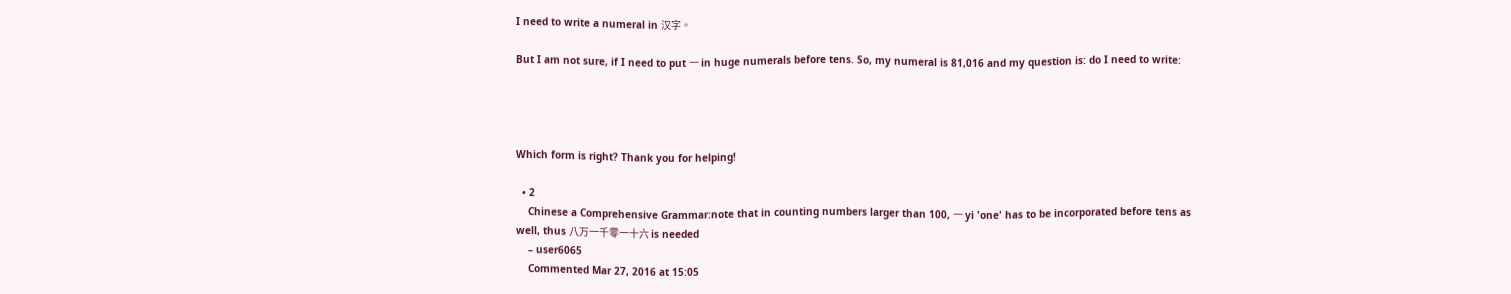I need to write a numeral in 汉字。

But I am not sure, if I need to put 一 in huge numerals before tens. So, my numeral is 81,016 and my question is: do I need to write:




Which form is right? Thank you for helping!

  • 2
    Chinese a Comprehensive Grammar:note that in counting numbers larger than 100, 一 yi 'one' has to be incorporated before tens as well, thus 八万一千零一十六 is needed
    – user6065
    Commented Mar 27, 2016 at 15:05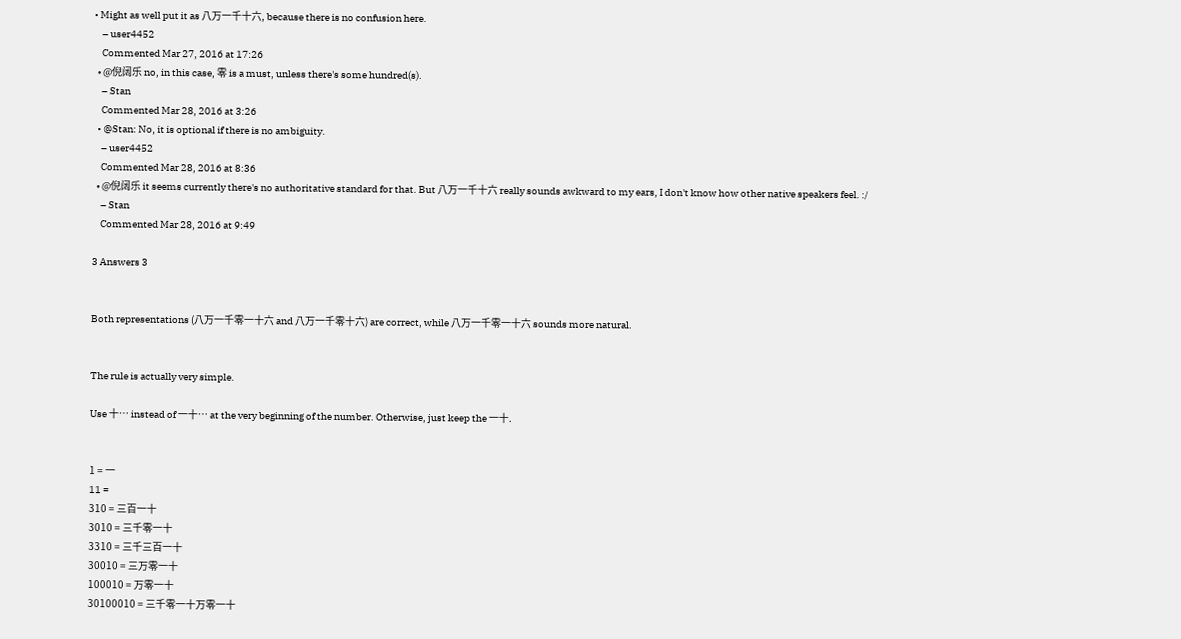• Might as well put it as 八万一千十六, because there is no confusion here.
    – user4452
    Commented Mar 27, 2016 at 17:26
  • @倪阔乐 no, in this case, 零 is a must, unless there's some hundred(s).
    – Stan
    Commented Mar 28, 2016 at 3:26
  • @Stan: No, it is optional if there is no ambiguity.
    – user4452
    Commented Mar 28, 2016 at 8:36
  • @倪阔乐 it seems currently there's no authoritative standard for that. But 八万一千十六 really sounds awkward to my ears, I don't know how other native speakers feel. :/
    – Stan
    Commented Mar 28, 2016 at 9:49

3 Answers 3


Both representations (八万一千零一十六 and 八万一千零十六) are correct, while 八万一千零一十六 sounds more natural.


The rule is actually very simple.

Use 十… instead of 一十… at the very beginning of the number. Otherwise, just keep the 一十.


1 = 一
11 =
310 = 三百一十
3010 = 三千零一十
3310 = 三千三百一十
30010 = 三万零一十
100010 = 万零一十
30100010 = 三千零一十万零一十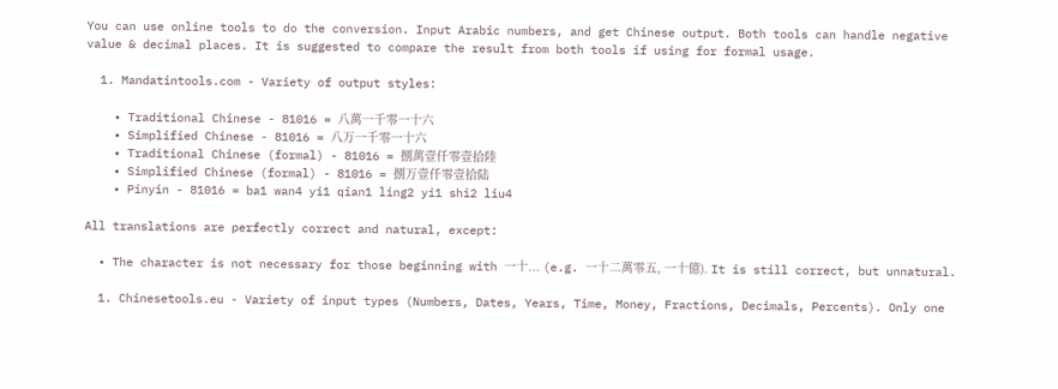You can use online tools to do the conversion. Input Arabic numbers, and get Chinese output. Both tools can handle negative value & decimal places. It is suggested to compare the result from both tools if using for formal usage.

  1. Mandatintools.com - Variety of output styles:

    • Traditional Chinese - 81016 = 八萬一千零一十六
    • Simplified Chinese - 81016 = 八万一千零一十六
    • Traditional Chinese (formal) - 81016 = 捌萬壹仟零壹拾陸
    • Simplified Chinese (formal) - 81016 = 捌万壹仟零壹拾陆
    • Pinyin - 81016 = ba1 wan4 yi1 qian1 ling2 yi1 shi2 liu4

All translations are perfectly correct and natural, except:

  • The character is not necessary for those beginning with 一十... (e.g. 一十二萬零五, 一十億). It is still correct, but unnatural.

  1. Chinesetools.eu - Variety of input types (Numbers, Dates, Years, Time, Money, Fractions, Decimals, Percents). Only one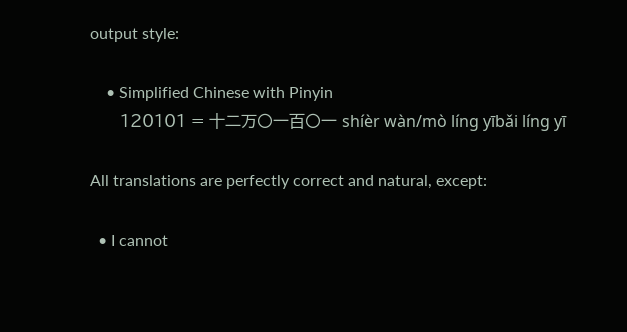output style:

    • Simplified Chinese with Pinyin
      120101 = 十二万〇一百〇一 shíèr wàn/mò líng yībǎi líng yī

All translations are perfectly correct and natural, except:

  • I cannot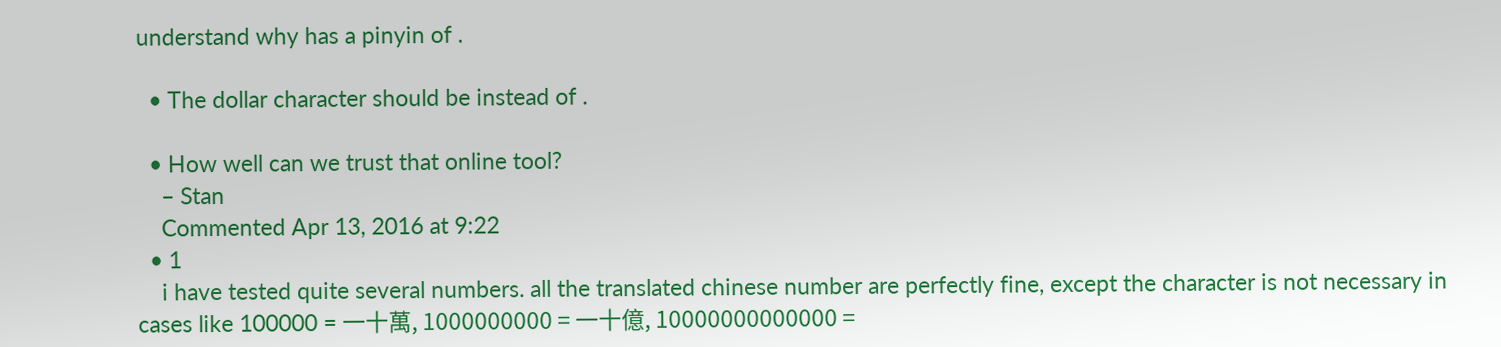understand why has a pinyin of .

  • The dollar character should be instead of .

  • How well can we trust that online tool?
    – Stan
    Commented Apr 13, 2016 at 9:22
  • 1
    i have tested quite several numbers. all the translated chinese number are perfectly fine, except the character is not necessary in cases like 100000 = 一十萬, 1000000000 = 一十億, 10000000000000 =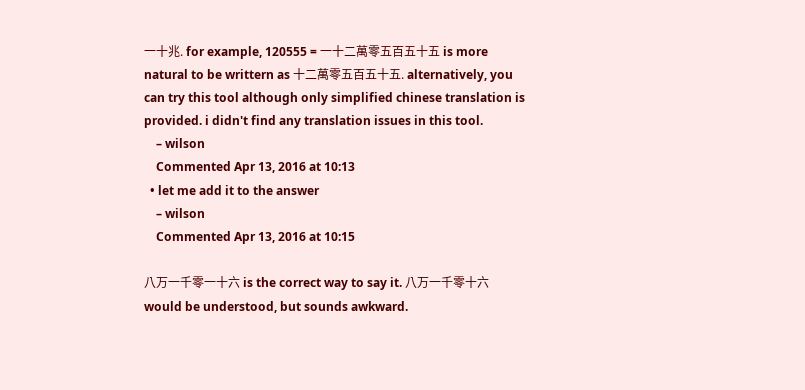一十兆. for example, 120555 = 一十二萬零五百五十五 is more natural to be writtern as 十二萬零五百五十五. alternatively, you can try this tool although only simplified chinese translation is provided. i didn't find any translation issues in this tool.
    – wilson
    Commented Apr 13, 2016 at 10:13
  • let me add it to the answer
    – wilson
    Commented Apr 13, 2016 at 10:15

八万一千零一十六 is the correct way to say it. 八万一千零十六 would be understood, but sounds awkward.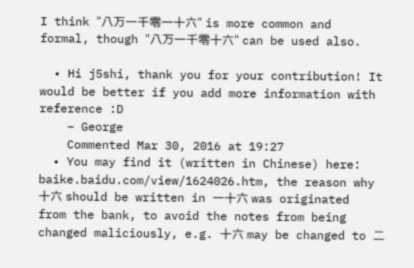I think "八万一千零一十六" is more common and formal, though "八万一千零十六" can be used also.

  • Hi j5shi, thank you for your contribution! It would be better if you add more information with reference :D
    – George
    Commented Mar 30, 2016 at 19:27
  • You may find it (written in Chinese) here: baike.baidu.com/view/1624026.htm, the reason why 十六 should be written in 一十六 was originated from the bank, to avoid the notes from being changed maliciously, e.g. 十六 may be changed to 二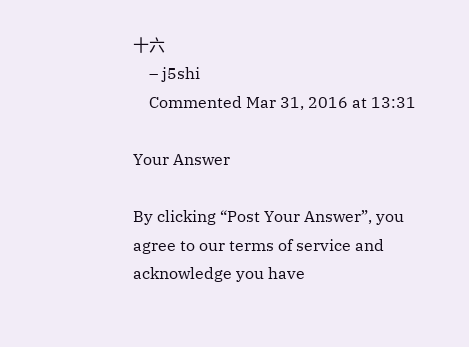十六
    – j5shi
    Commented Mar 31, 2016 at 13:31

Your Answer

By clicking “Post Your Answer”, you agree to our terms of service and acknowledge you have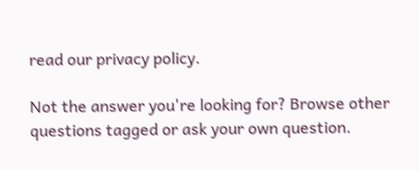read our privacy policy.

Not the answer you're looking for? Browse other questions tagged or ask your own question.